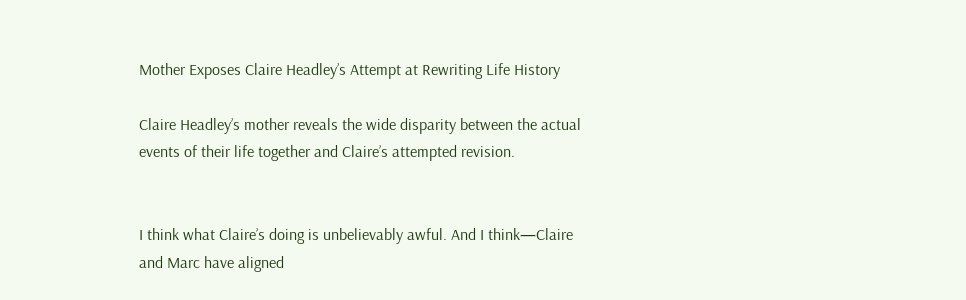Mother Exposes Claire Headley’s Attempt at Rewriting Life History

Claire Headley’s mother reveals the wide disparity between the actual events of their life together and Claire’s attempted revision.


I think what Claire’s doing is unbelievably awful. And I think—Claire and Marc have aligned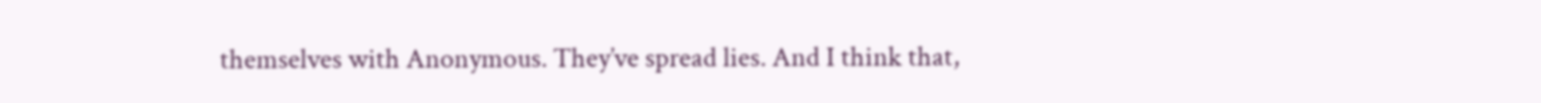themselves with Anonymous. They’ve spread lies. And I think that,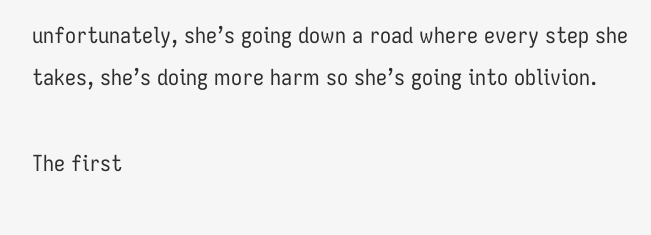unfortunately, she’s going down a road where every step she takes, she’s doing more harm so she’s going into oblivion.

The first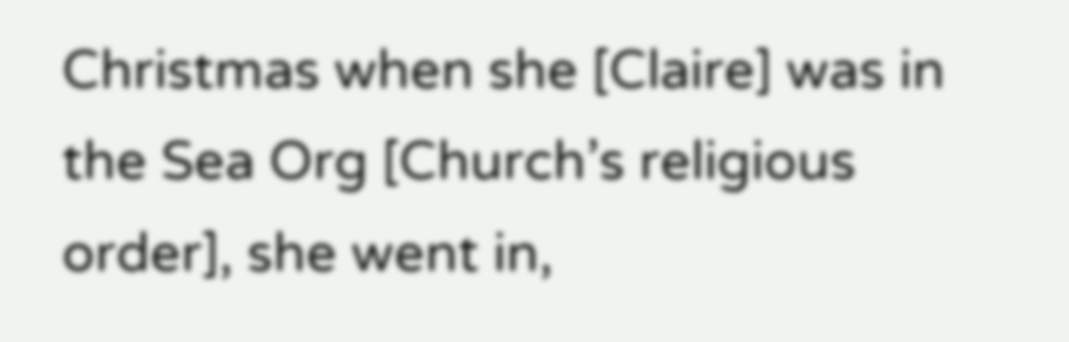Christmas when she [Claire] was in the Sea Org [Church’s religious order], she went in,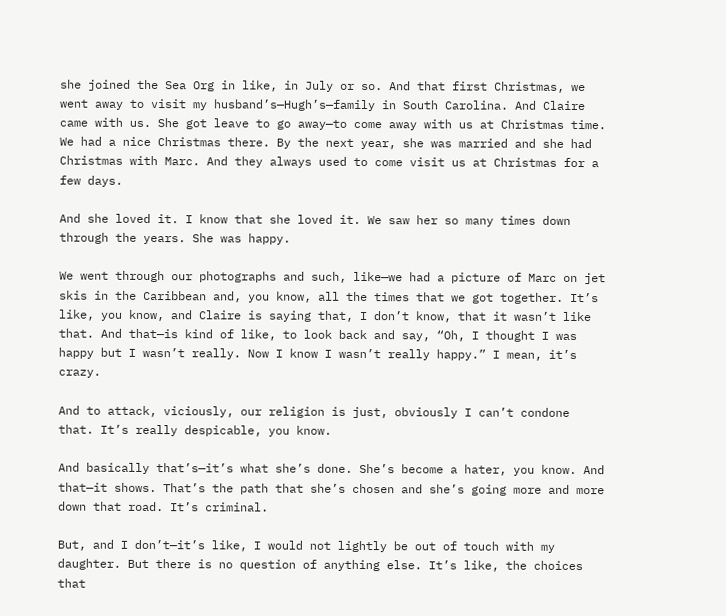she joined the Sea Org in like, in July or so. And that first Christmas, we went away to visit my husband’s—Hugh’s—family in South Carolina. And Claire came with us. She got leave to go away—to come away with us at Christmas time. We had a nice Christmas there. By the next year, she was married and she had Christmas with Marc. And they always used to come visit us at Christmas for a few days.

And she loved it. I know that she loved it. We saw her so many times down through the years. She was happy.

We went through our photographs and such, like—we had a picture of Marc on jet skis in the Caribbean and, you know, all the times that we got together. It’s like, you know, and Claire is saying that, I don’t know, that it wasn’t like that. And that—is kind of like, to look back and say, “Oh, I thought I was happy but I wasn’t really. Now I know I wasn’t really happy.” I mean, it’s crazy.

And to attack, viciously, our religion is just, obviously I can’t condone that. It’s really despicable, you know.

And basically that’s—it’s what she’s done. She’s become a hater, you know. And that—it shows. That’s the path that she’s chosen and she’s going more and more down that road. It’s criminal.

But, and I don’t—it’s like, I would not lightly be out of touch with my daughter. But there is no question of anything else. It’s like, the choices that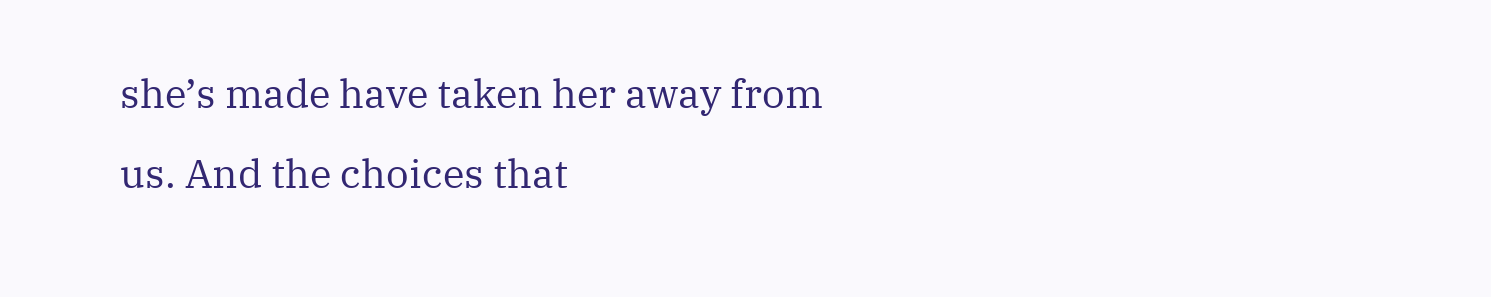she’s made have taken her away from us. And the choices that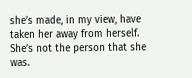she’s made, in my view, have taken her away from herself. She’s not the person that she was.